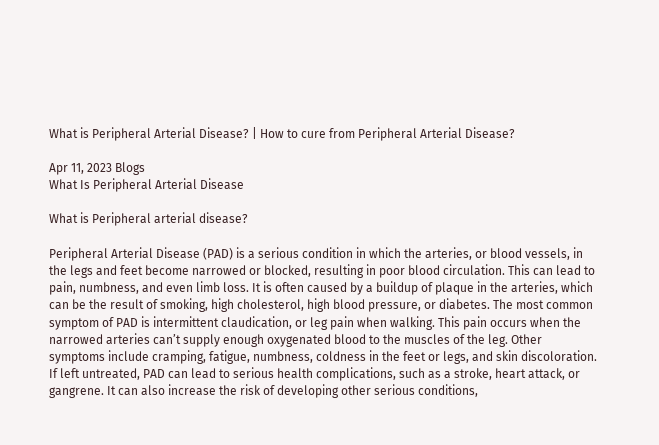What is Peripheral Arterial Disease? | How to cure from Peripheral Arterial Disease?

Apr 11, 2023 Blogs
What Is Peripheral Arterial Disease

What is Peripheral arterial disease?

Peripheral Arterial Disease (PAD) is a serious condition in which the arteries, or blood vessels, in the legs and feet become narrowed or blocked, resulting in poor blood circulation. This can lead to pain, numbness, and even limb loss. It is often caused by a buildup of plaque in the arteries, which can be the result of smoking, high cholesterol, high blood pressure, or diabetes. The most common symptom of PAD is intermittent claudication, or leg pain when walking. This pain occurs when the narrowed arteries can’t supply enough oxygenated blood to the muscles of the leg. Other symptoms include cramping, fatigue, numbness, coldness in the feet or legs, and skin discoloration. If left untreated, PAD can lead to serious health complications, such as a stroke, heart attack, or gangrene. It can also increase the risk of developing other serious conditions,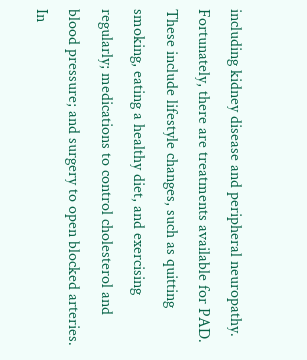including kidney disease and peripheral neuropathy. Fortunately, there are treatments available for PAD. These include lifestyle changes, such as quitting smoking, eating a healthy diet, and exercising regularly; medications to control cholesterol and blood pressure; and surgery to open blocked arteries. In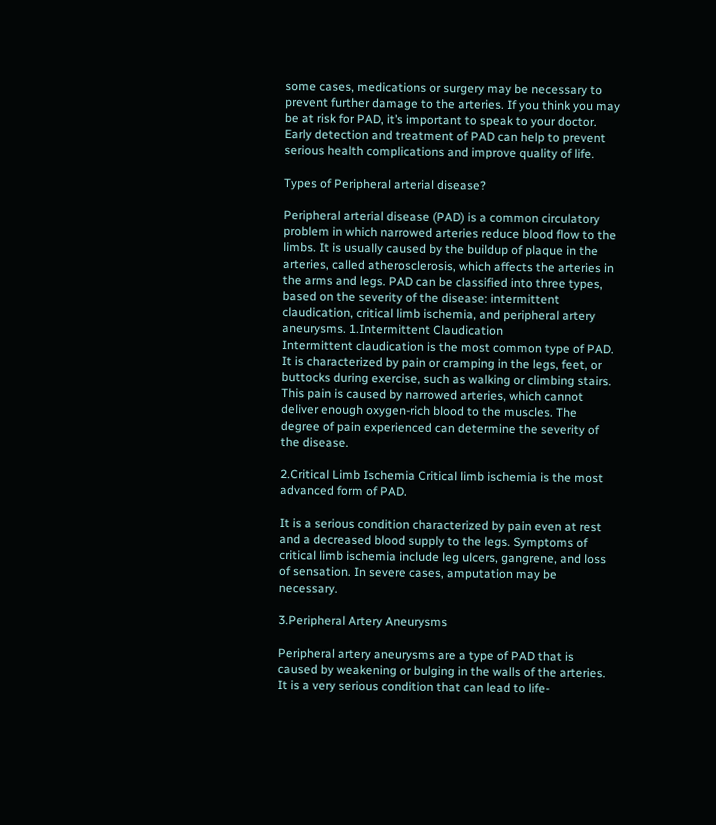some cases, medications or surgery may be necessary to prevent further damage to the arteries. If you think you may be at risk for PAD, it’s important to speak to your doctor. Early detection and treatment of PAD can help to prevent serious health complications and improve quality of life.

Types of Peripheral arterial disease?

Peripheral arterial disease (PAD) is a common circulatory problem in which narrowed arteries reduce blood flow to the limbs. It is usually caused by the buildup of plaque in the arteries, called atherosclerosis, which affects the arteries in the arms and legs. PAD can be classified into three types, based on the severity of the disease: intermittent claudication, critical limb ischemia, and peripheral artery aneurysms. 1.Intermittent Claudication
Intermittent claudication is the most common type of PAD. It is characterized by pain or cramping in the legs, feet, or buttocks during exercise, such as walking or climbing stairs. This pain is caused by narrowed arteries, which cannot deliver enough oxygen-rich blood to the muscles. The degree of pain experienced can determine the severity of the disease.

2.Critical Limb Ischemia Critical limb ischemia is the most advanced form of PAD.

It is a serious condition characterized by pain even at rest and a decreased blood supply to the legs. Symptoms of critical limb ischemia include leg ulcers, gangrene, and loss of sensation. In severe cases, amputation may be necessary.

3.Peripheral Artery Aneurysms

Peripheral artery aneurysms are a type of PAD that is caused by weakening or bulging in the walls of the arteries. It is a very serious condition that can lead to life-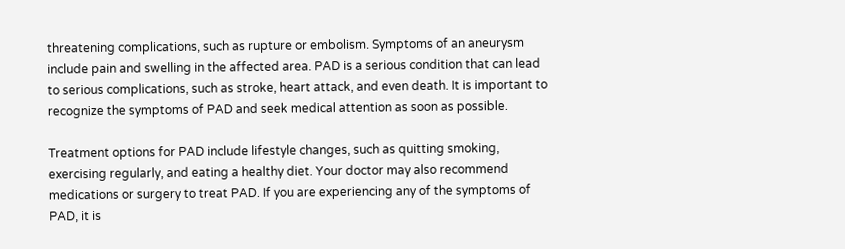threatening complications, such as rupture or embolism. Symptoms of an aneurysm include pain and swelling in the affected area. PAD is a serious condition that can lead to serious complications, such as stroke, heart attack, and even death. It is important to recognize the symptoms of PAD and seek medical attention as soon as possible.

Treatment options for PAD include lifestyle changes, such as quitting smoking, exercising regularly, and eating a healthy diet. Your doctor may also recommend medications or surgery to treat PAD. If you are experiencing any of the symptoms of PAD, it is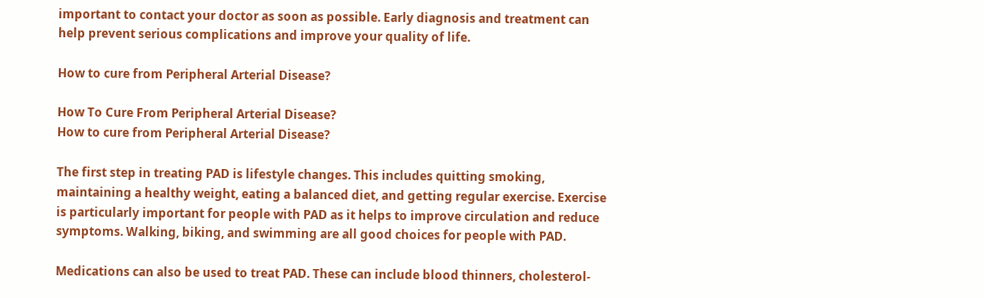important to contact your doctor as soon as possible. Early diagnosis and treatment can help prevent serious complications and improve your quality of life.

How to cure from Peripheral Arterial Disease?

How To Cure From Peripheral Arterial Disease?
How to cure from Peripheral Arterial Disease?

The first step in treating PAD is lifestyle changes. This includes quitting smoking, maintaining a healthy weight, eating a balanced diet, and getting regular exercise. Exercise is particularly important for people with PAD as it helps to improve circulation and reduce symptoms. Walking, biking, and swimming are all good choices for people with PAD.

Medications can also be used to treat PAD. These can include blood thinners, cholesterol-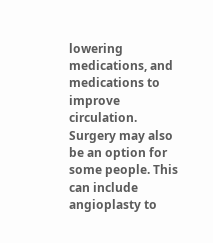lowering medications, and medications to improve circulation. Surgery may also be an option for some people. This can include angioplasty to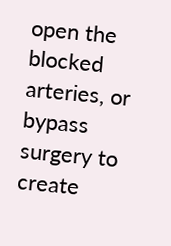open the blocked arteries, or bypass surgery to create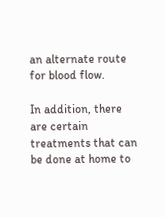an alternate route for blood flow.

In addition, there are certain treatments that can be done at home to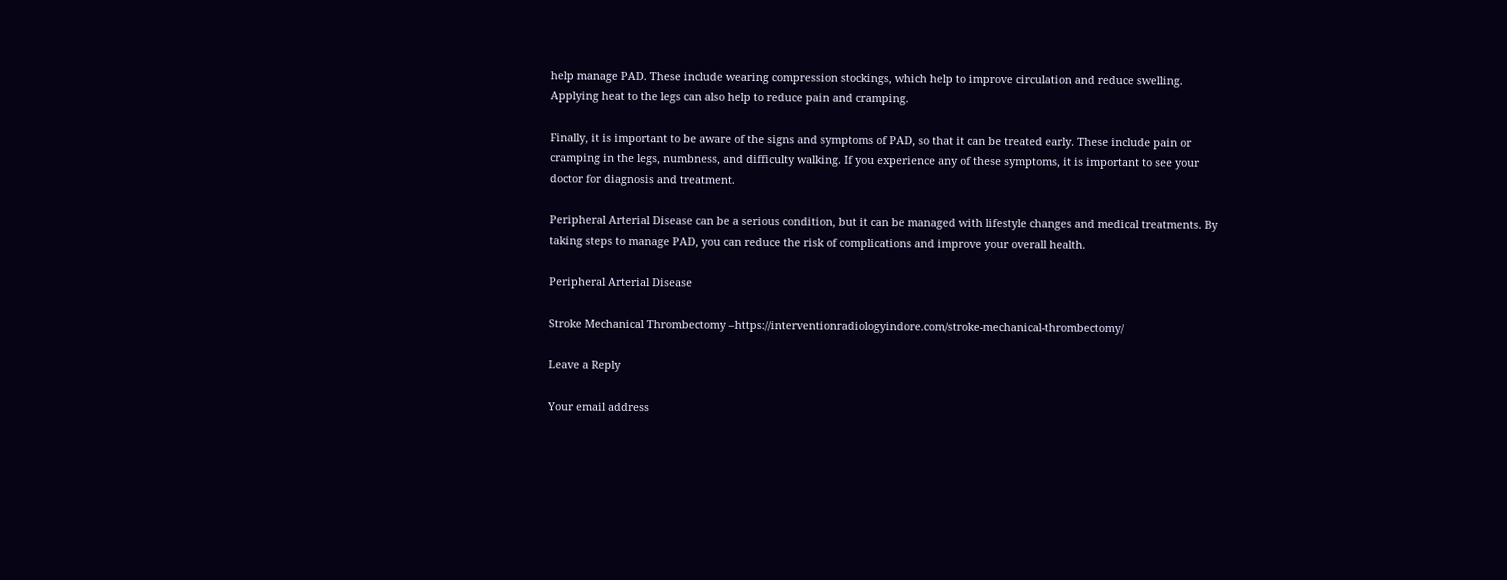help manage PAD. These include wearing compression stockings, which help to improve circulation and reduce swelling. Applying heat to the legs can also help to reduce pain and cramping.

Finally, it is important to be aware of the signs and symptoms of PAD, so that it can be treated early. These include pain or cramping in the legs, numbness, and difficulty walking. If you experience any of these symptoms, it is important to see your doctor for diagnosis and treatment.

Peripheral Arterial Disease can be a serious condition, but it can be managed with lifestyle changes and medical treatments. By taking steps to manage PAD, you can reduce the risk of complications and improve your overall health.

Peripheral Arterial Disease

Stroke Mechanical Thrombectomy –https://interventionradiologyindore.com/stroke-mechanical-thrombectomy/

Leave a Reply

Your email address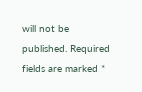will not be published. Required fields are marked *